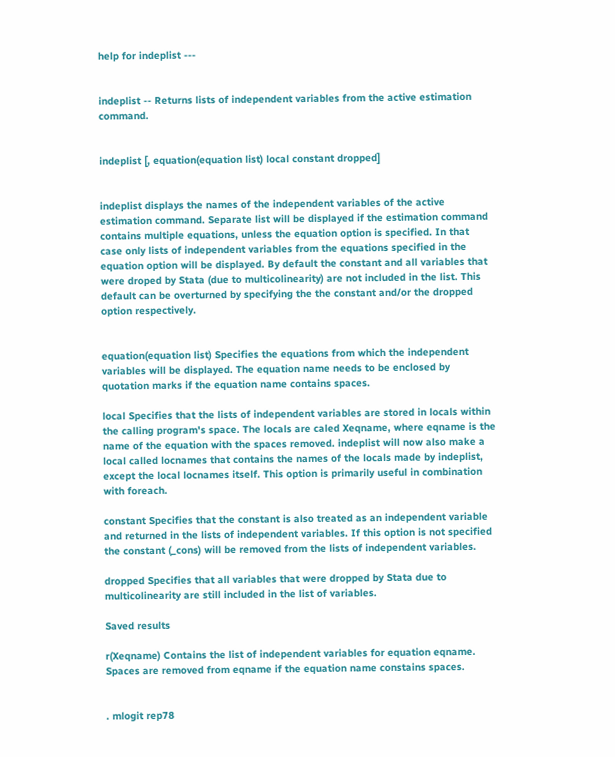help for indeplist ---


indeplist -- Returns lists of independent variables from the active estimation command.


indeplist [, equation(equation list) local constant dropped]


indeplist displays the names of the independent variables of the active estimation command. Separate list will be displayed if the estimation command contains multiple equations, unless the equation option is specified. In that case only lists of independent variables from the equations specified in the equation option will be displayed. By default the constant and all variables that were droped by Stata (due to multicolinearity) are not included in the list. This default can be overturned by specifying the the constant and/or the dropped option respectively.


equation(equation list) Specifies the equations from which the independent variables will be displayed. The equation name needs to be enclosed by quotation marks if the equation name contains spaces.

local Specifies that the lists of independent variables are stored in locals within the calling program's space. The locals are caled Xeqname, where eqname is the name of the equation with the spaces removed. indeplist will now also make a local called locnames that contains the names of the locals made by indeplist, except the local locnames itself. This option is primarily useful in combination with foreach.

constant Specifies that the constant is also treated as an independent variable and returned in the lists of independent variables. If this option is not specified the constant (_cons) will be removed from the lists of independent variables.

dropped Specifies that all variables that were dropped by Stata due to multicolinearity are still included in the list of variables.

Saved results

r(Xeqname) Contains the list of independent variables for equation eqname. Spaces are removed from eqname if the equation name constains spaces.


. mlogit rep78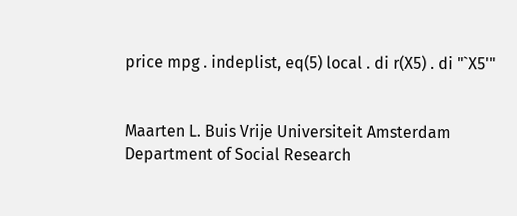price mpg . indeplist, eq(5) local . di r(X5) . di "`X5'"


Maarten L. Buis Vrije Universiteit Amsterdam Department of Social Research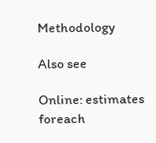Methodology

Also see

Online: estimates foreach